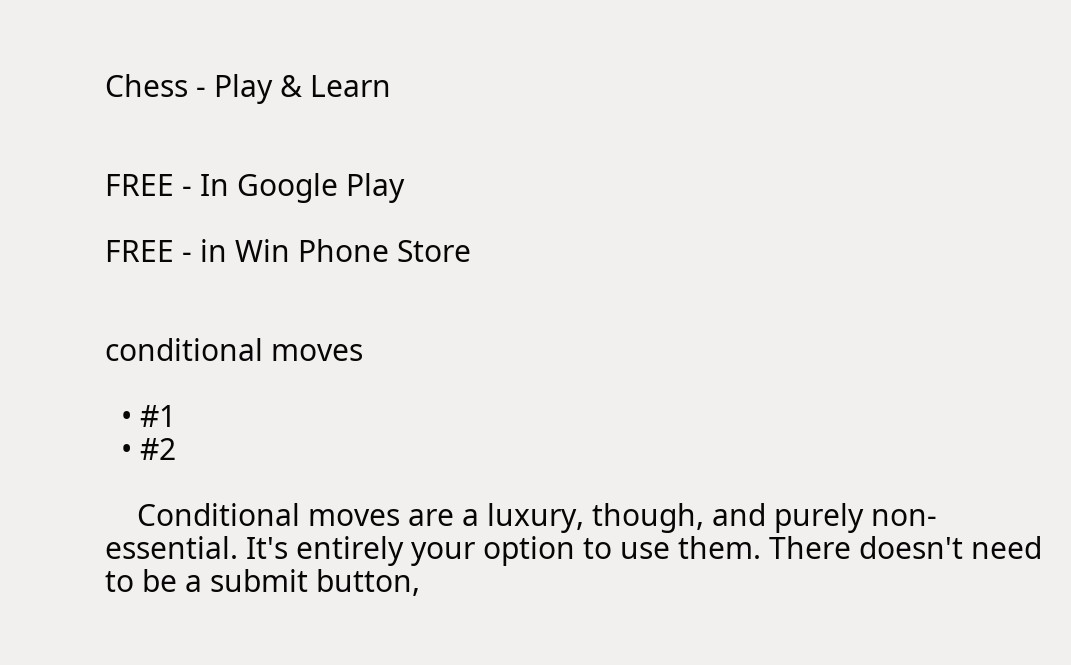Chess - Play & Learn


FREE - In Google Play

FREE - in Win Phone Store


conditional moves

  • #1
  • #2

    Conditional moves are a luxury, though, and purely non-essential. It's entirely your option to use them. There doesn't need to be a submit button,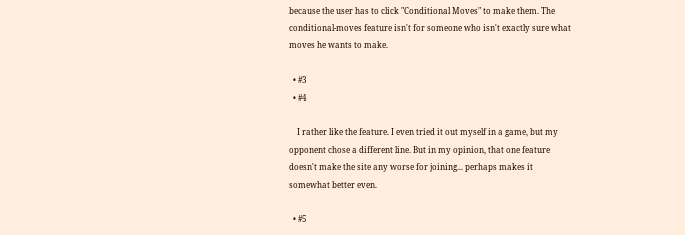because the user has to click "Conditional Moves" to make them. The conditional-moves feature isn't for someone who isn't exactly sure what moves he wants to make.

  • #3
  • #4

    I rather like the feature. I even tried it out myself in a game, but my opponent chose a different line. But in my opinion, that one feature doesn't make the site any worse for joining... perhaps makes it somewhat better even.

  • #5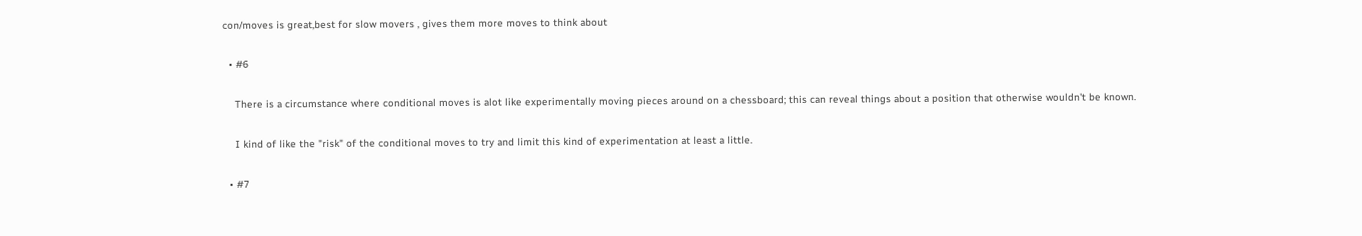con/moves is great,best for slow movers , gives them more moves to think about

  • #6

    There is a circumstance where conditional moves is alot like experimentally moving pieces around on a chessboard; this can reveal things about a position that otherwise wouldn't be known.

    I kind of like the "risk" of the conditional moves to try and limit this kind of experimentation at least a little.

  • #7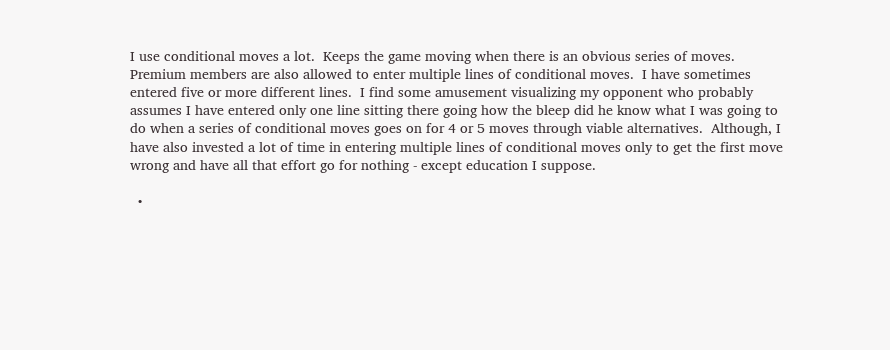I use conditional moves a lot.  Keeps the game moving when there is an obvious series of moves.  Premium members are also allowed to enter multiple lines of conditional moves.  I have sometimes entered five or more different lines.  I find some amusement visualizing my opponent who probably assumes I have entered only one line sitting there going how the bleep did he know what I was going to do when a series of conditional moves goes on for 4 or 5 moves through viable alternatives.  Although, I have also invested a lot of time in entering multiple lines of conditional moves only to get the first move wrong and have all that effort go for nothing - except education I suppose.

  •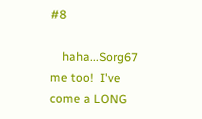#8

    haha...Sorg67 me too!  I've come a LONG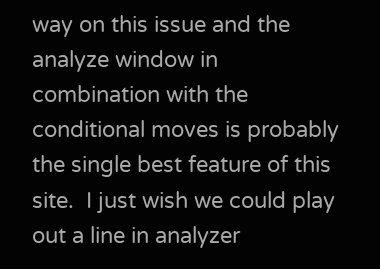way on this issue and the analyze window in combination with the conditional moves is probably the single best feature of this site.  I just wish we could play out a line in analyzer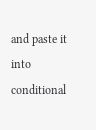and paste it into conditional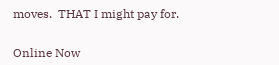moves.  THAT I might pay for.


Online Now